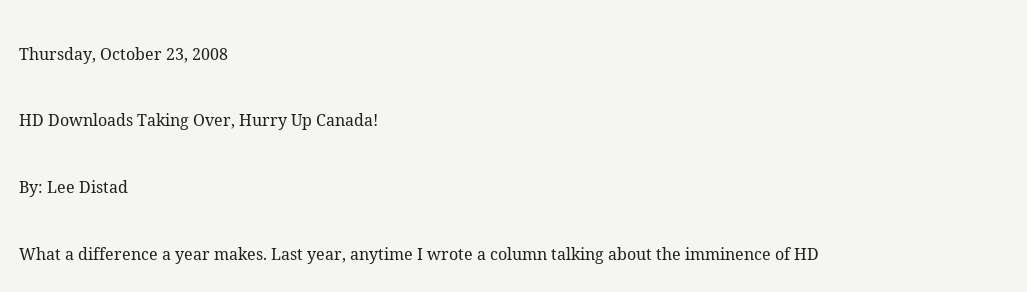Thursday, October 23, 2008

HD Downloads Taking Over, Hurry Up Canada!

By: Lee Distad

What a difference a year makes. Last year, anytime I wrote a column talking about the imminence of HD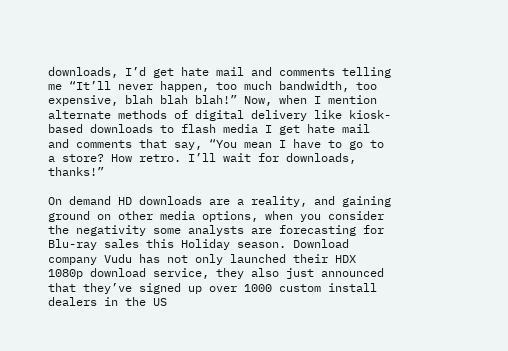downloads, I’d get hate mail and comments telling me “It’ll never happen, too much bandwidth, too expensive, blah blah blah!” Now, when I mention alternate methods of digital delivery like kiosk-based downloads to flash media I get hate mail and comments that say, “You mean I have to go to a store? How retro. I’ll wait for downloads, thanks!”

On demand HD downloads are a reality, and gaining ground on other media options, when you consider the negativity some analysts are forecasting for Blu-ray sales this Holiday season. Download company Vudu has not only launched their HDX 1080p download service, they also just announced that they’ve signed up over 1000 custom install dealers in the US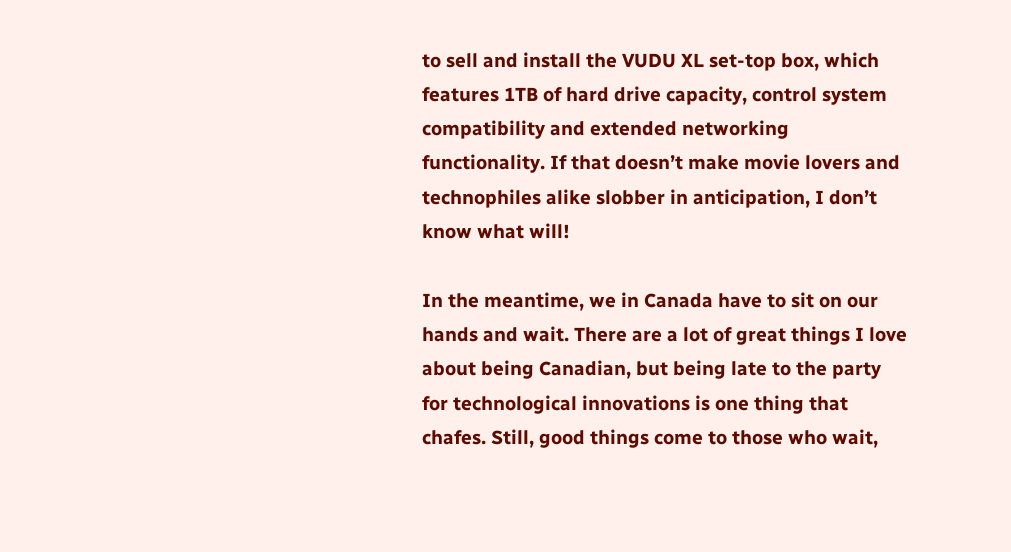to sell and install the VUDU XL set-top box, which features 1TB of hard drive capacity, control system compatibility and extended networking functionality. If that doesn’t make movie lovers and technophiles alike slobber in anticipation, I don’t know what will!

In the meantime, we in Canada have to sit on our hands and wait. There are a lot of great things I love about being Canadian, but being late to the party for technological innovations is one thing that chafes. Still, good things come to those who wait,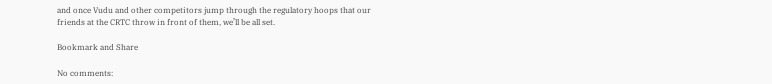and once Vudu and other competitors jump through the regulatory hoops that our friends at the CRTC throw in front of them, we’ll be all set.

Bookmark and Share

No comments: